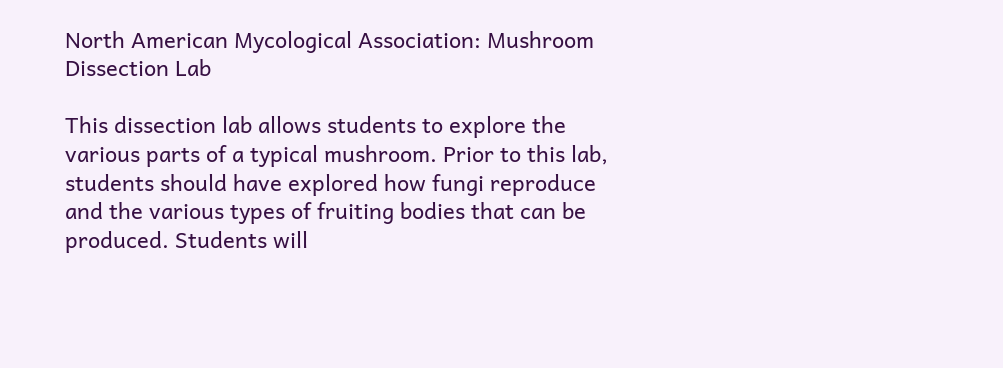North American Mycological Association: Mushroom Dissection Lab

This dissection lab allows students to explore the various parts of a typical mushroom. Prior to this lab, students should have explored how fungi reproduce and the various types of fruiting bodies that can be produced. Students will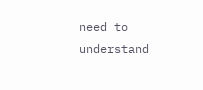need to understand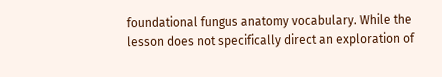foundational fungus anatomy vocabulary. While the lesson does not specifically direct an exploration of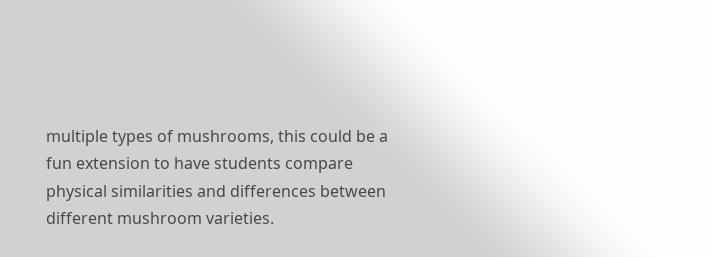multiple types of mushrooms, this could be a fun extension to have students compare physical similarities and differences between different mushroom varieties.